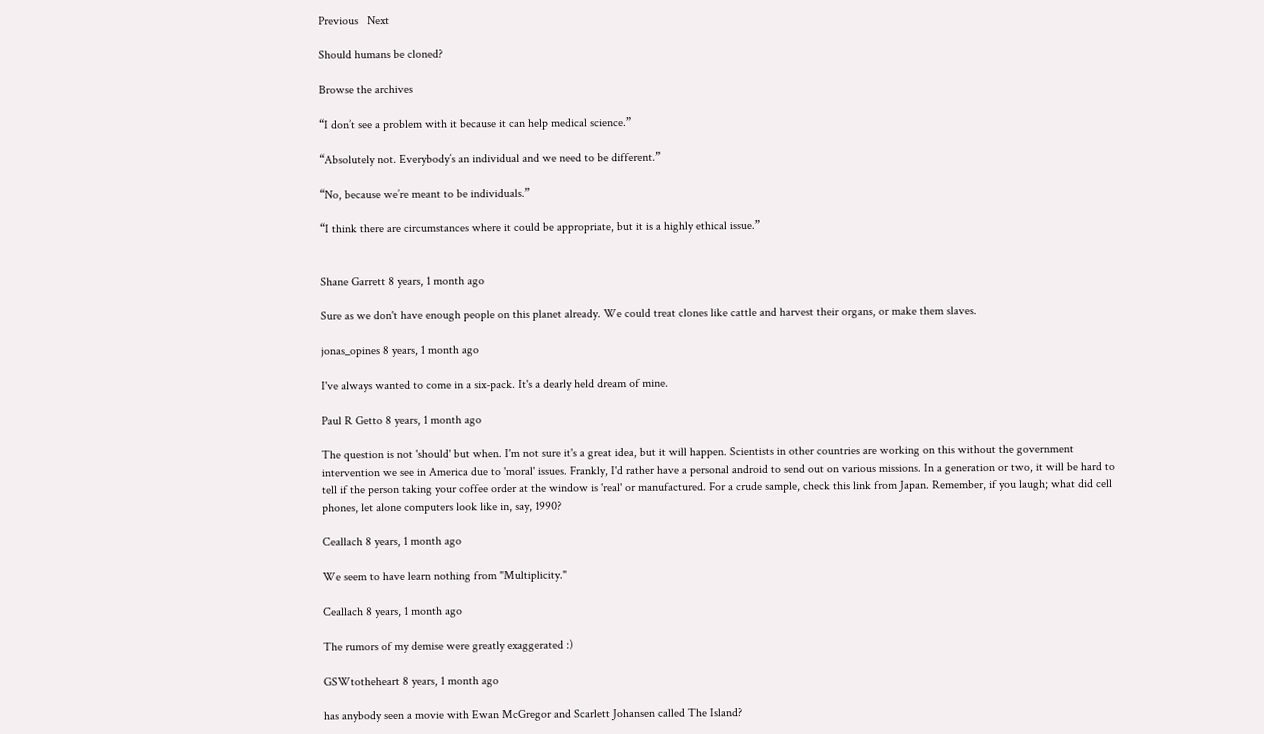Previous   Next

Should humans be cloned?

Browse the archives

“I don’t see a problem with it because it can help medical science.”

“Absolutely not. Everybody’s an individual and we need to be different.”

“No, because we’re meant to be individuals.”

“I think there are circumstances where it could be appropriate, but it is a highly ethical issue.”


Shane Garrett 8 years, 1 month ago

Sure as we don't have enough people on this planet already. We could treat clones like cattle and harvest their organs, or make them slaves.

jonas_opines 8 years, 1 month ago

I've always wanted to come in a six-pack. It's a dearly held dream of mine.

Paul R Getto 8 years, 1 month ago

The question is not 'should' but when. I'm not sure it's a great idea, but it will happen. Scientists in other countries are working on this without the government intervention we see in America due to 'moral' issues. Frankly, I'd rather have a personal android to send out on various missions. In a generation or two, it will be hard to tell if the person taking your coffee order at the window is 'real' or manufactured. For a crude sample, check this link from Japan. Remember, if you laugh; what did cell phones, let alone computers look like in, say, 1990?

Ceallach 8 years, 1 month ago

We seem to have learn nothing from "Multiplicity."

Ceallach 8 years, 1 month ago

The rumors of my demise were greatly exaggerated :)

GSWtotheheart 8 years, 1 month ago

has anybody seen a movie with Ewan McGregor and Scarlett Johansen called The Island?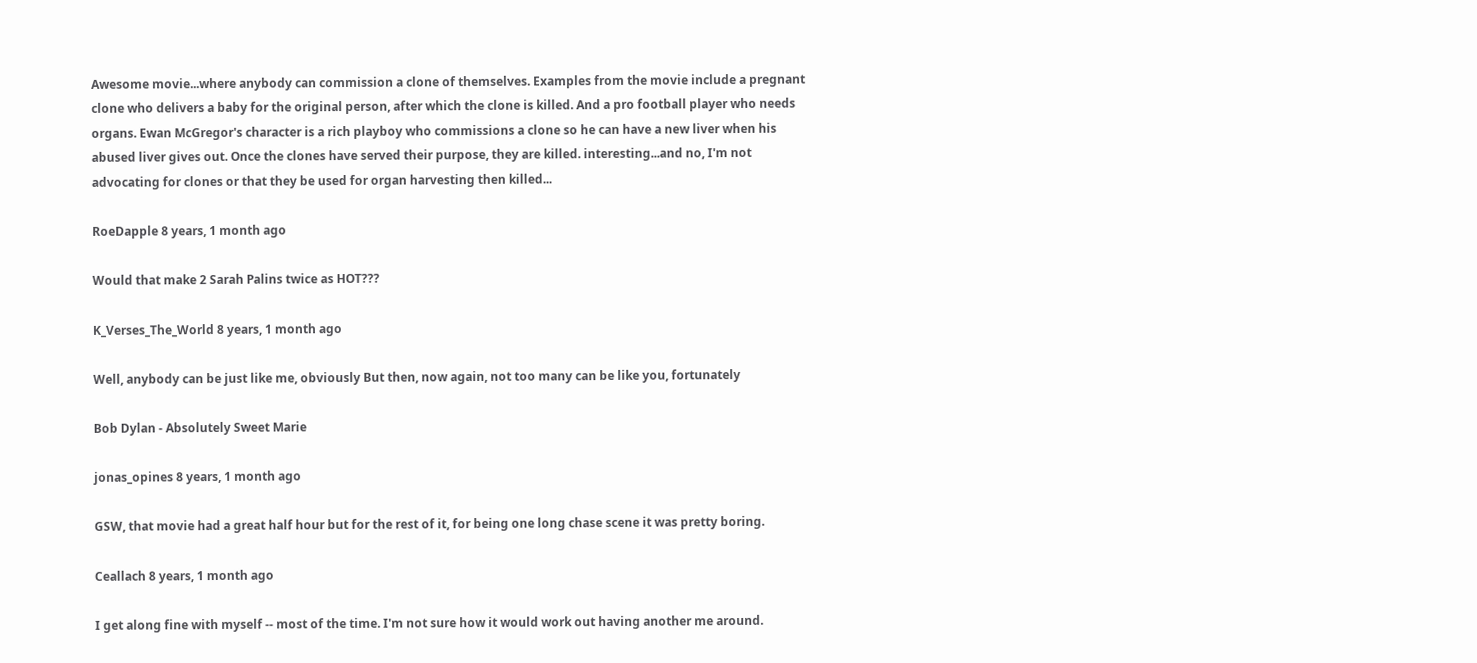Awesome movie...where anybody can commission a clone of themselves. Examples from the movie include a pregnant clone who delivers a baby for the original person, after which the clone is killed. And a pro football player who needs organs. Ewan McGregor's character is a rich playboy who commissions a clone so he can have a new liver when his abused liver gives out. Once the clones have served their purpose, they are killed. interesting...and no, I'm not advocating for clones or that they be used for organ harvesting then killed...

RoeDapple 8 years, 1 month ago

Would that make 2 Sarah Palins twice as HOT???

K_Verses_The_World 8 years, 1 month ago

Well, anybody can be just like me, obviously But then, now again, not too many can be like you, fortunately

Bob Dylan - Absolutely Sweet Marie

jonas_opines 8 years, 1 month ago

GSW, that movie had a great half hour but for the rest of it, for being one long chase scene it was pretty boring.

Ceallach 8 years, 1 month ago

I get along fine with myself -- most of the time. I'm not sure how it would work out having another me around.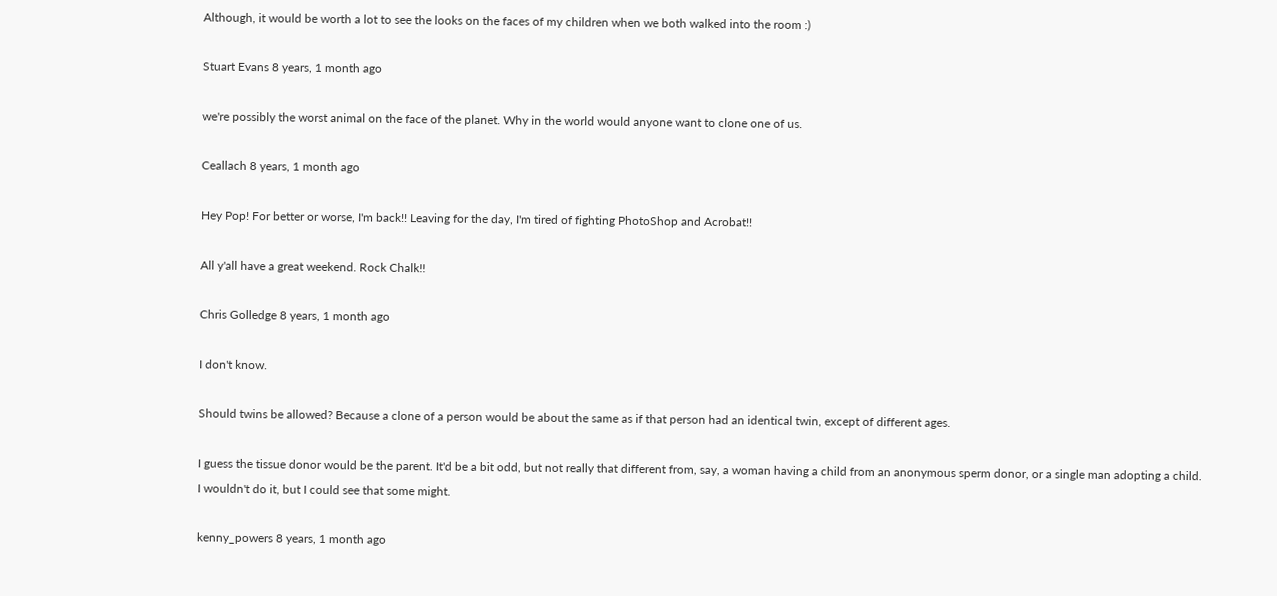Although, it would be worth a lot to see the looks on the faces of my children when we both walked into the room :)

Stuart Evans 8 years, 1 month ago

we're possibly the worst animal on the face of the planet. Why in the world would anyone want to clone one of us.

Ceallach 8 years, 1 month ago

Hey Pop! For better or worse, I'm back!! Leaving for the day, I'm tired of fighting PhotoShop and Acrobat!!

All y'all have a great weekend. Rock Chalk!!

Chris Golledge 8 years, 1 month ago

I don't know.

Should twins be allowed? Because a clone of a person would be about the same as if that person had an identical twin, except of different ages.

I guess the tissue donor would be the parent. It'd be a bit odd, but not really that different from, say, a woman having a child from an anonymous sperm donor, or a single man adopting a child. I wouldn't do it, but I could see that some might.

kenny_powers 8 years, 1 month ago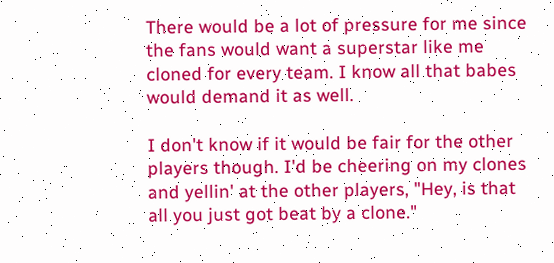There would be a lot of pressure for me since the fans would want a superstar like me cloned for every team. I know all that babes would demand it as well.

I don't know if it would be fair for the other players though. I'd be cheering on my clones and yellin' at the other players, "Hey, is that all you just got beat by a clone."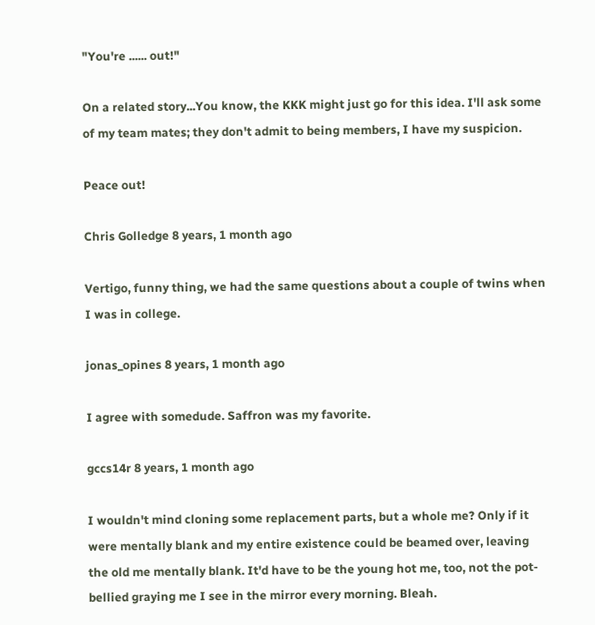"You're ...... out!"

On a related story...You know, the KKK might just go for this idea. I'll ask some of my team mates; they don't admit to being members, I have my suspicion.

Peace out!

Chris Golledge 8 years, 1 month ago

Vertigo, funny thing, we had the same questions about a couple of twins when I was in college.

jonas_opines 8 years, 1 month ago

I agree with somedude. Saffron was my favorite.

gccs14r 8 years, 1 month ago

I wouldn't mind cloning some replacement parts, but a whole me? Only if it were mentally blank and my entire existence could be beamed over, leaving the old me mentally blank. It'd have to be the young hot me, too, not the pot-bellied graying me I see in the mirror every morning. Bleah.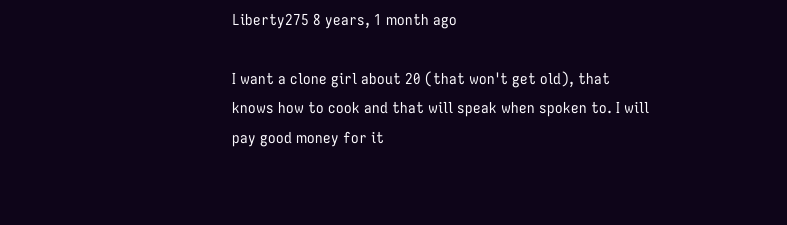Liberty275 8 years, 1 month ago

I want a clone girl about 20 (that won't get old), that knows how to cook and that will speak when spoken to. I will pay good money for it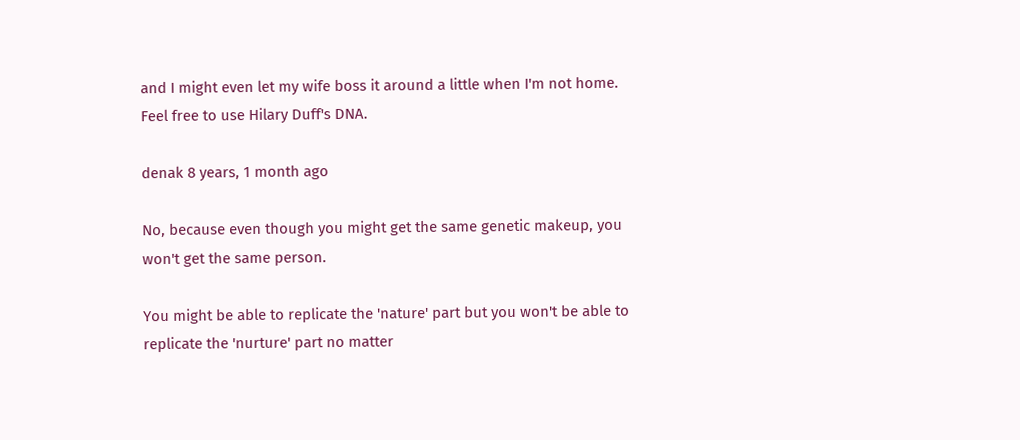and I might even let my wife boss it around a little when I'm not home. Feel free to use Hilary Duff's DNA.

denak 8 years, 1 month ago

No, because even though you might get the same genetic makeup, you won't get the same person.

You might be able to replicate the 'nature' part but you won't be able to replicate the 'nurture' part no matter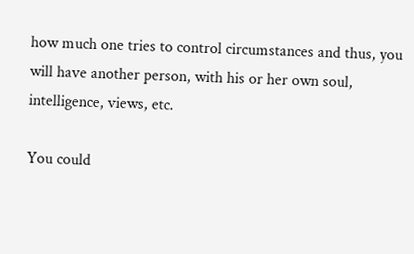how much one tries to control circumstances and thus, you will have another person, with his or her own soul, intelligence, views, etc.

You could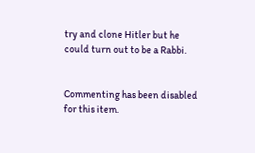try and clone Hitler but he could turn out to be a Rabbi.


Commenting has been disabled for this item.